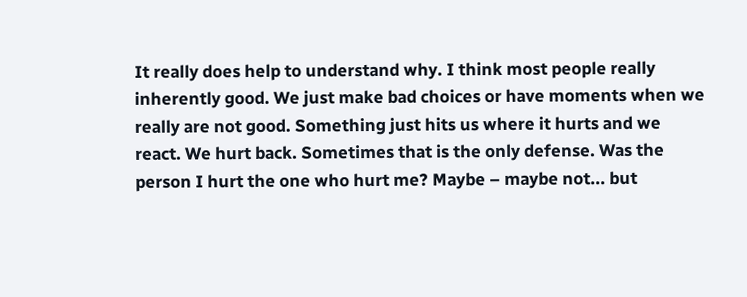It really does help to understand why. I think most people really inherently good. We just make bad choices or have moments when we really are not good. Something just hits us where it hurts and we react. We hurt back. Sometimes that is the only defense. Was the person I hurt the one who hurt me? Maybe – maybe not... but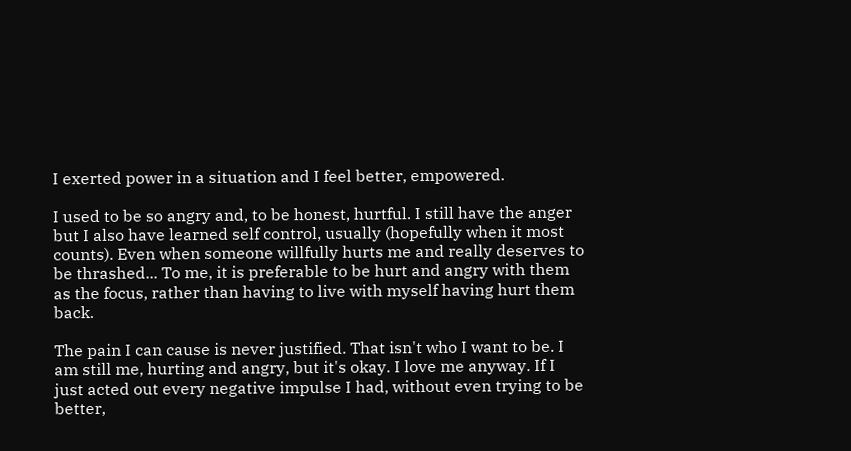I exerted power in a situation and I feel better, empowered.

I used to be so angry and, to be honest, hurtful. I still have the anger but I also have learned self control, usually (hopefully when it most counts). Even when someone willfully hurts me and really deserves to be thrashed... To me, it is preferable to be hurt and angry with them as the focus, rather than having to live with myself having hurt them back.

The pain I can cause is never justified. That isn't who I want to be. I am still me, hurting and angry, but it's okay. I love me anyway. If I just acted out every negative impulse I had, without even trying to be better,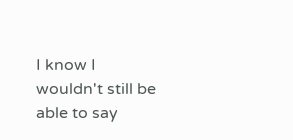I know I wouldn't still be able to say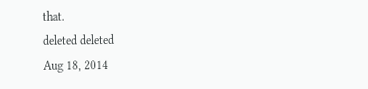that.
deleted deleted
Aug 18, 2014